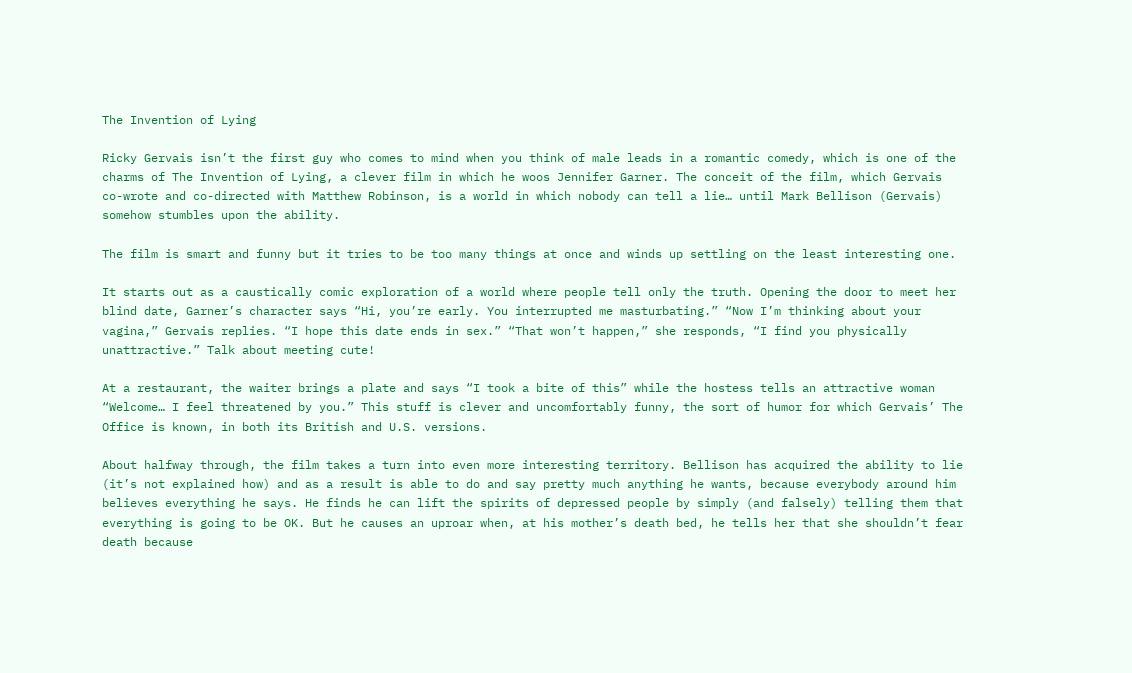The Invention of Lying

Ricky Gervais isn’t the first guy who comes to mind when you think of male leads in a romantic comedy, which is one of the charms of The Invention of Lying, a clever film in which he woos Jennifer Garner. The conceit of the film, which Gervais co-wrote and co-directed with Matthew Robinson, is a world in which nobody can tell a lie… until Mark Bellison (Gervais) somehow stumbles upon the ability.

The film is smart and funny but it tries to be too many things at once and winds up settling on the least interesting one.

It starts out as a caustically comic exploration of a world where people tell only the truth. Opening the door to meet her blind date, Garner’s character says “Hi, you’re early. You interrupted me masturbating.” “Now I’m thinking about your vagina,” Gervais replies. “I hope this date ends in sex.” “That won’t happen,” she responds, “I find you physically unattractive.” Talk about meeting cute!

At a restaurant, the waiter brings a plate and says “I took a bite of this” while the hostess tells an attractive woman “Welcome… I feel threatened by you.” This stuff is clever and uncomfortably funny, the sort of humor for which Gervais’ The Office is known, in both its British and U.S. versions.

About halfway through, the film takes a turn into even more interesting territory. Bellison has acquired the ability to lie (it’s not explained how) and as a result is able to do and say pretty much anything he wants, because everybody around him believes everything he says. He finds he can lift the spirits of depressed people by simply (and falsely) telling them that everything is going to be OK. But he causes an uproar when, at his mother’s death bed, he tells her that she shouldn’t fear death because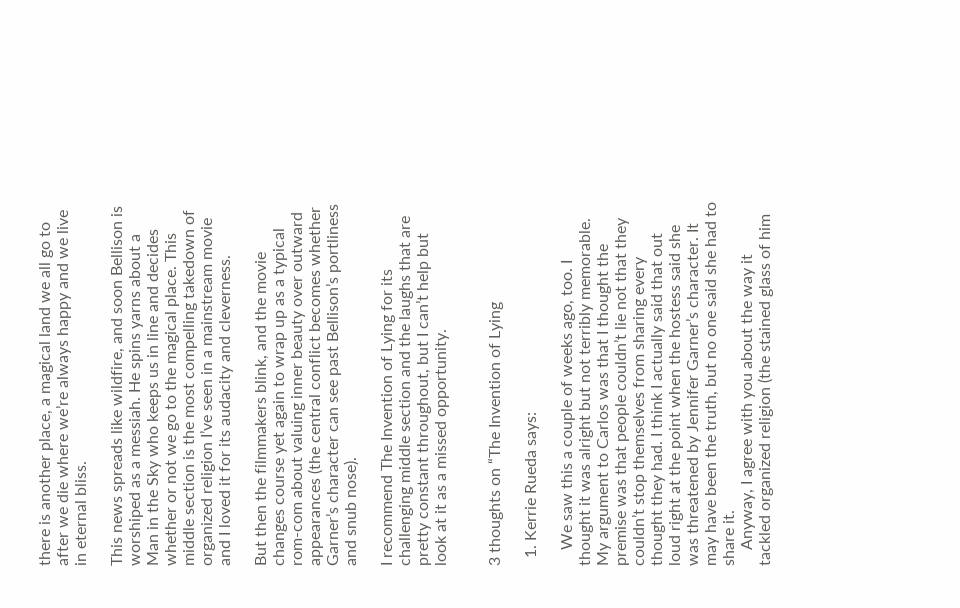there is another place, a magical land we all go to after we die where we’re always happy and we live in eternal bliss.

This news spreads like wildfire, and soon Bellison is worshiped as a messiah. He spins yarns about a Man in the Sky who keeps us in line and decides whether or not we go to the magical place. This middle section is the most compelling takedown of organized religion I’ve seen in a mainstream movie and I loved it for its audacity and cleverness.

But then the filmmakers blink, and the movie changes course yet again to wrap up as a typical rom-com about valuing inner beauty over outward appearances (the central conflict becomes whether Garner’s character can see past Bellison’s portliness and snub nose).

I recommend The Invention of Lying for its challenging middle section and the laughs that are pretty constant throughout, but I can’t help but look at it as a missed opportunity.


3 thoughts on “The Invention of Lying

  1. Kerrie Rueda says:

    We saw this a couple of weeks ago, too. I thought it was alright but not terribly memorable. My argument to Carlos was that I thought the premise was that people couldn’t lie not that they couldn’t stop themselves from sharing every thought they had. I think I actually said that out loud right at the point when the hostess said she was threatened by Jennifer Garner’s character. It may have been the truth, but no one said she had to share it.
    Anyway, I agree with you about the way it tackled organized religion (the stained glass of him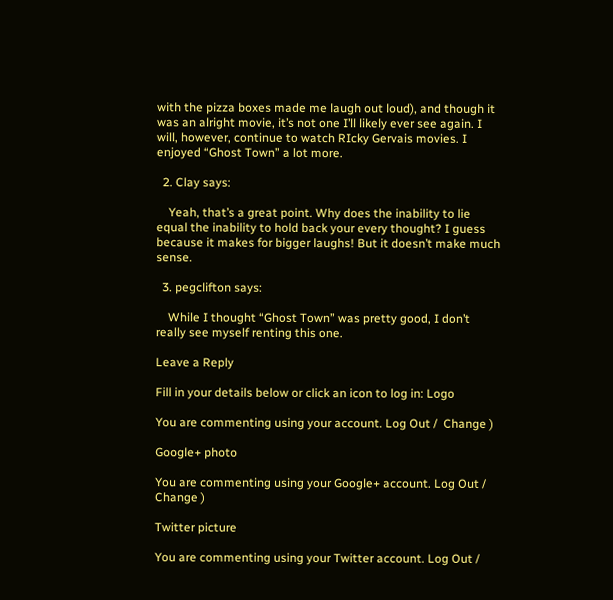with the pizza boxes made me laugh out loud), and though it was an alright movie, it’s not one I’ll likely ever see again. I will, however, continue to watch RIcky Gervais movies. I enjoyed “Ghost Town” a lot more.

  2. Clay says:

    Yeah, that’s a great point. Why does the inability to lie equal the inability to hold back your every thought? I guess because it makes for bigger laughs! But it doesn’t make much sense.

  3. pegclifton says:

    While I thought “Ghost Town” was pretty good, I don’t really see myself renting this one.

Leave a Reply

Fill in your details below or click an icon to log in: Logo

You are commenting using your account. Log Out /  Change )

Google+ photo

You are commenting using your Google+ account. Log Out /  Change )

Twitter picture

You are commenting using your Twitter account. Log Out /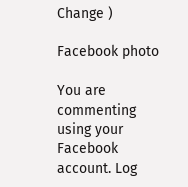Change )

Facebook photo

You are commenting using your Facebook account. Log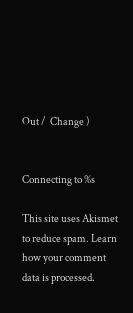Out /  Change )


Connecting to %s

This site uses Akismet to reduce spam. Learn how your comment data is processed.